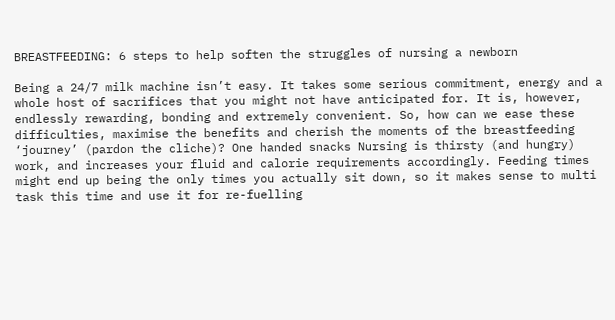BREASTFEEDING: 6 steps to help soften the struggles of nursing a newborn

Being a 24/7 milk machine isn’t easy. It takes some serious commitment, energy and a whole host of sacrifices that you might not have anticipated for. It is, however, endlessly rewarding, bonding and extremely convenient. So, how can we ease these difficulties, maximise the benefits and cherish the moments of the breastfeeding ‘journey’ (pardon the cliche)? One handed snacks Nursing is thirsty (and hungry) work, and increases your fluid and calorie requirements accordingly. Feeding times might end up being the only times you actually sit down, so it makes sense to multi task this time and use it for re-fuelling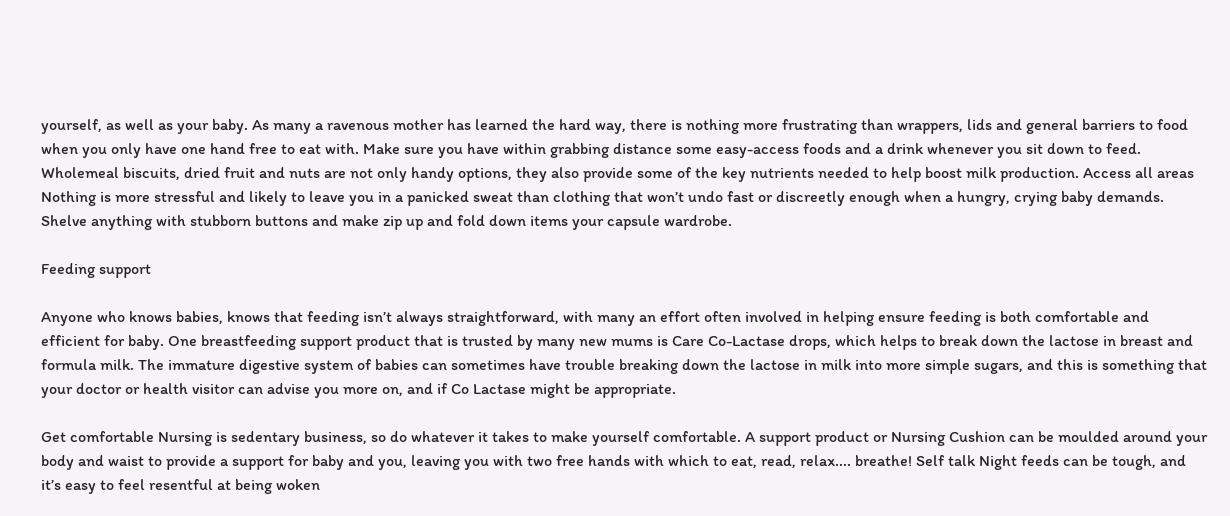yourself, as well as your baby. As many a ravenous mother has learned the hard way, there is nothing more frustrating than wrappers, lids and general barriers to food when you only have one hand free to eat with. Make sure you have within grabbing distance some easy-access foods and a drink whenever you sit down to feed. Wholemeal biscuits, dried fruit and nuts are not only handy options, they also provide some of the key nutrients needed to help boost milk production. Access all areas Nothing is more stressful and likely to leave you in a panicked sweat than clothing that won’t undo fast or discreetly enough when a hungry, crying baby demands. Shelve anything with stubborn buttons and make zip up and fold down items your capsule wardrobe.

Feeding support

Anyone who knows babies, knows that feeding isn’t always straightforward, with many an effort often involved in helping ensure feeding is both comfortable and efficient for baby. One breastfeeding support product that is trusted by many new mums is Care Co-Lactase drops, which helps to break down the lactose in breast and formula milk. The immature digestive system of babies can sometimes have trouble breaking down the lactose in milk into more simple sugars, and this is something that your doctor or health visitor can advise you more on, and if Co Lactase might be appropriate.

Get comfortable Nursing is sedentary business, so do whatever it takes to make yourself comfortable. A support product or Nursing Cushion can be moulded around your body and waist to provide a support for baby and you, leaving you with two free hands with which to eat, read, relax.... breathe! Self talk Night feeds can be tough, and it’s easy to feel resentful at being woken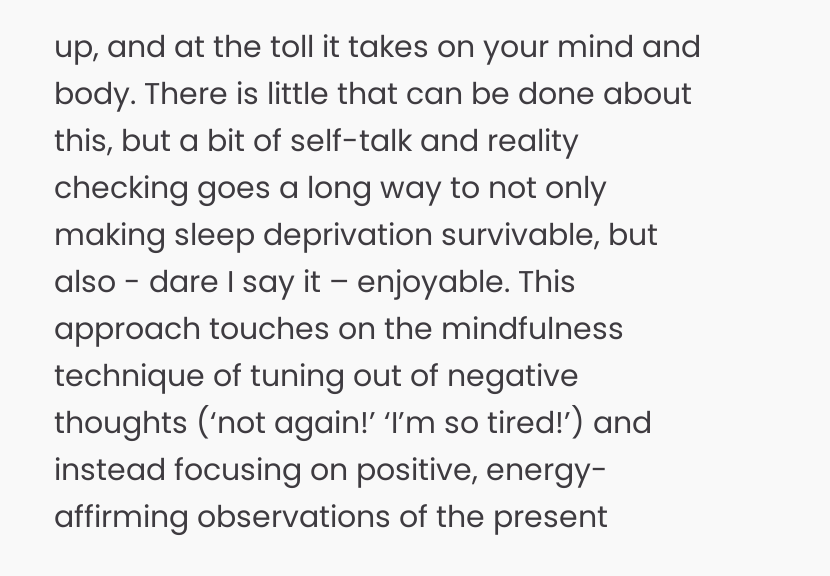up, and at the toll it takes on your mind and body. There is little that can be done about this, but a bit of self-talk and reality checking goes a long way to not only making sleep deprivation survivable, but also - dare I say it – enjoyable. This approach touches on the mindfulness technique of tuning out of negative thoughts (‘not again!’ ‘I’m so tired!’) and instead focusing on positive, energy-affirming observations of the present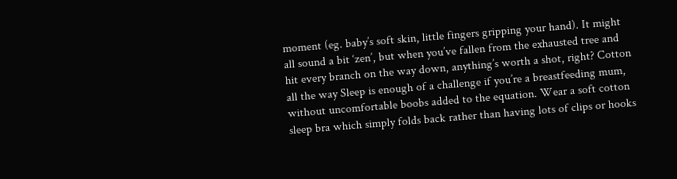moment (eg. baby’s soft skin, little fingers gripping your hand). It might all sound a bit ‘zen’, but when you’ve fallen from the exhausted tree and hit every branch on the way down, anything’s worth a shot, right? Cotton all the way Sleep is enough of a challenge if you’re a breastfeeding mum, without uncomfortable boobs added to the equation. Wear a soft cotton sleep bra which simply folds back rather than having lots of clips or hooks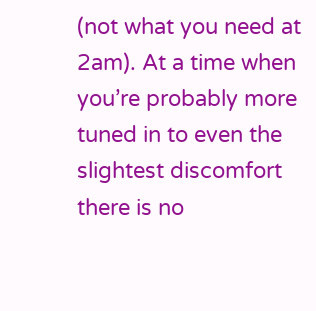(not what you need at 2am). At a time when you’re probably more tuned in to even the slightest discomfort there is no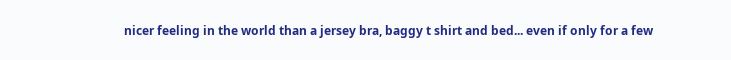nicer feeling in the world than a jersey bra, baggy t shirt and bed... even if only for a few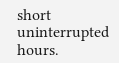short uninterrupted hours.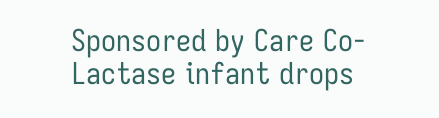Sponsored by Care Co-Lactase infant drops